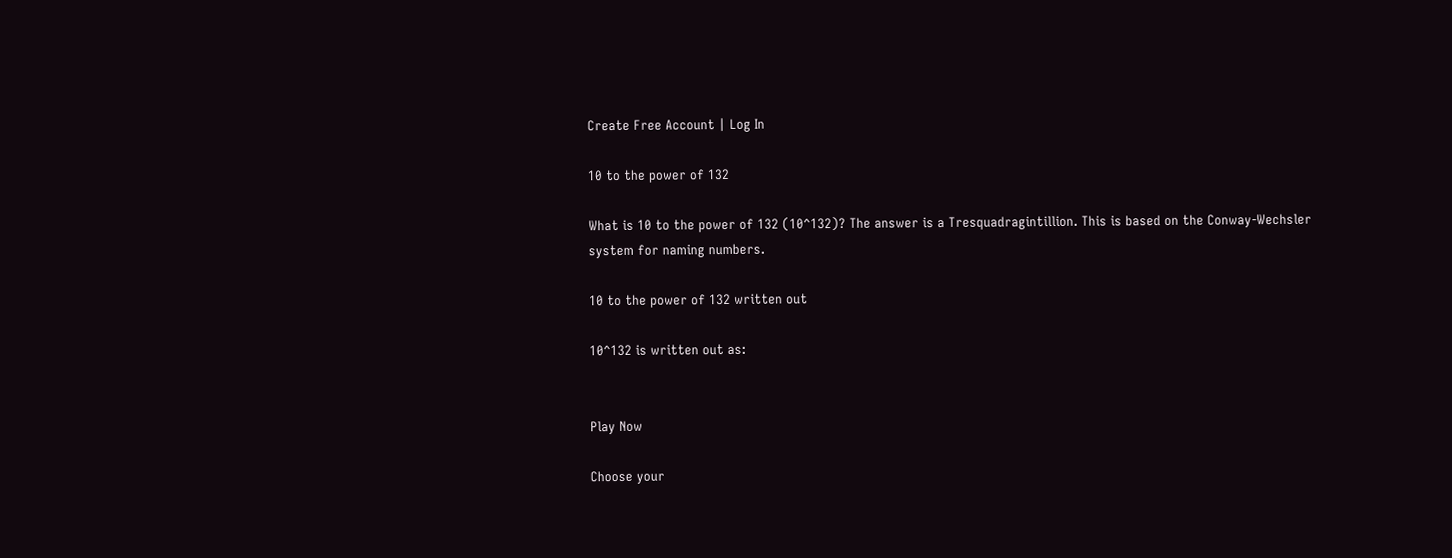Create Free Account | Log In

10 to the power of 132

What is 10 to the power of 132 (10^132)? The answer is a Tresquadragintillion. This is based on the Conway-Wechsler system for naming numbers.

10 to the power of 132 written out

10^132 is written out as:


Play Now

Choose your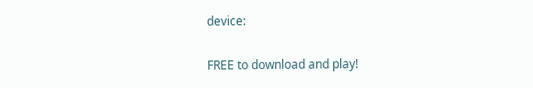device:

FREE to download and play!